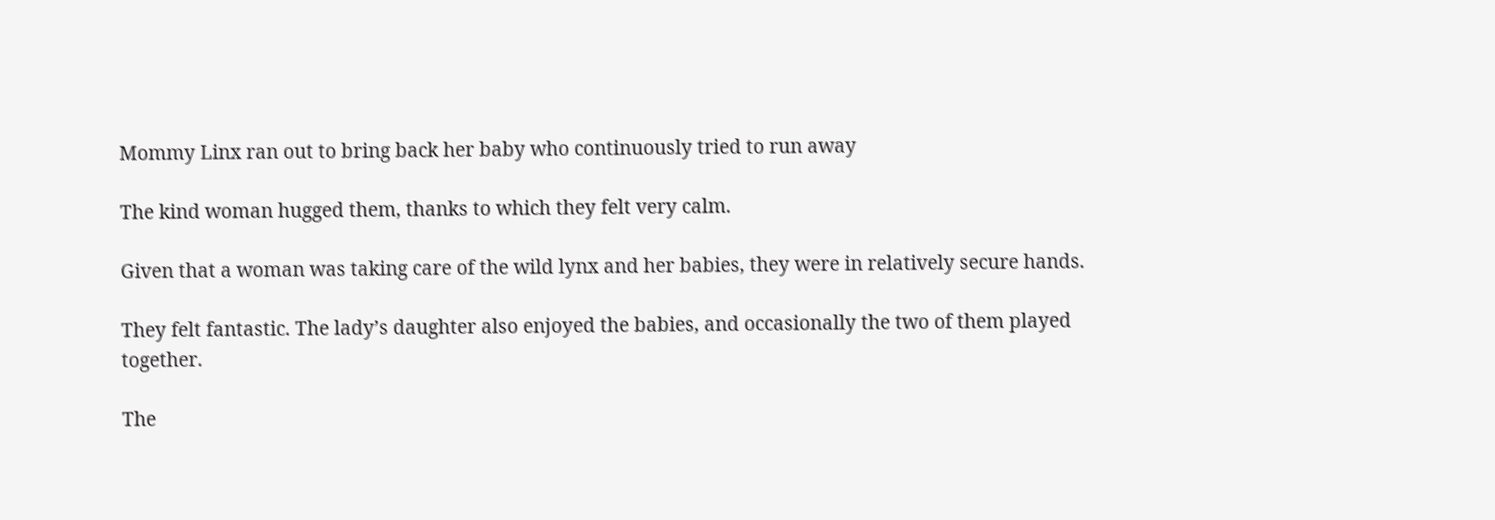Mommy Linx ran out to bring back her baby who continuously tried to run away

The kind woman hugged them, thanks to which they felt very calm.

Given that a woman was taking care of the wild lynx and her babies, they were in relatively secure hands.

They felt fantastic. The lady’s daughter also enjoyed the babies, and occasionally the two of them played together.

The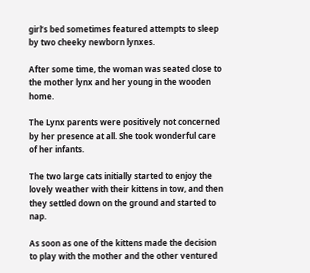girl’s bed sometimes featured attempts to sleep by two cheeky newborn lynxes.

After some time, the woman was seated close to the mother lynx and her young in the wooden home.

The Lynx parents were positively not concerned by her presence at all. She took wonderful care of her infants.

The two large cats initially started to enjoy the lovely weather with their kittens in tow, and then they settled down on the ground and started to nap.

As soon as one of the kittens made the decision to play with the mother and the other ventured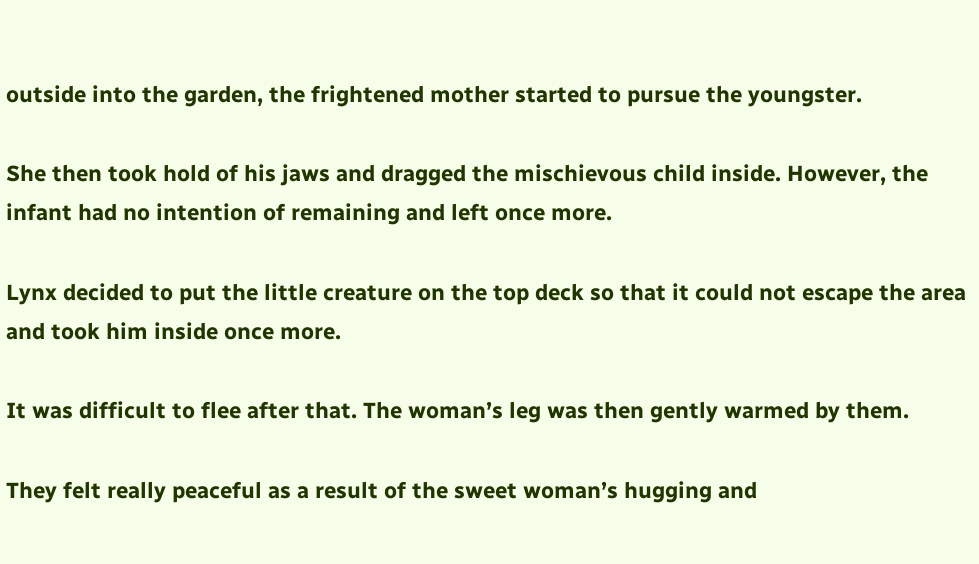outside into the garden, the frightened mother started to pursue the youngster.

She then took hold of his jaws and dragged the mischievous child inside. However, the infant had no intention of remaining and left once more.

Lynx decided to put the little creature on the top deck so that it could not escape the area and took him inside once more.

It was difficult to flee after that. The woman’s leg was then gently warmed by them.

They felt really peaceful as a result of the sweet woman’s hugging and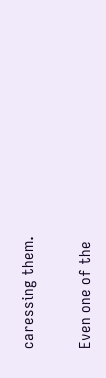caressing them.

Even one of the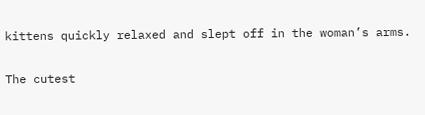kittens quickly relaxed and slept off in the woman’s arms.

The cutest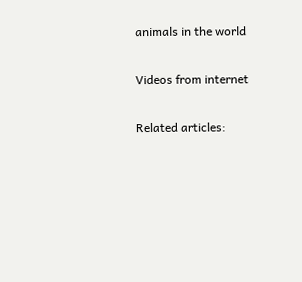animals in the world

Videos from internet

Related articles: